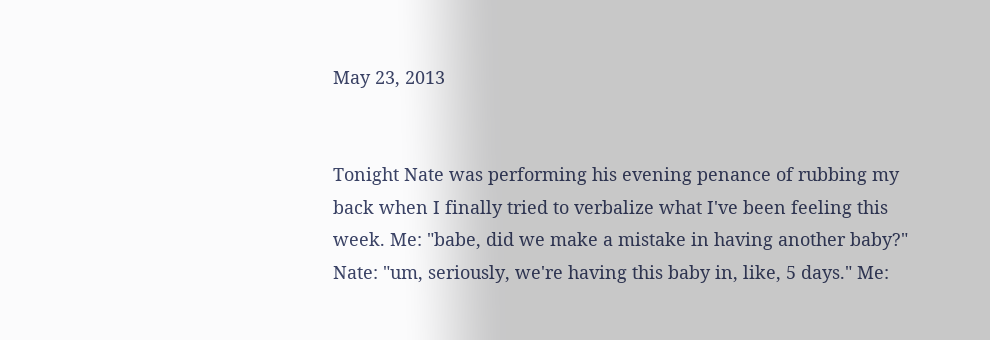May 23, 2013


Tonight Nate was performing his evening penance of rubbing my back when I finally tried to verbalize what I've been feeling this week. Me: "babe, did we make a mistake in having another baby?" Nate: "um, seriously, we're having this baby in, like, 5 days." Me: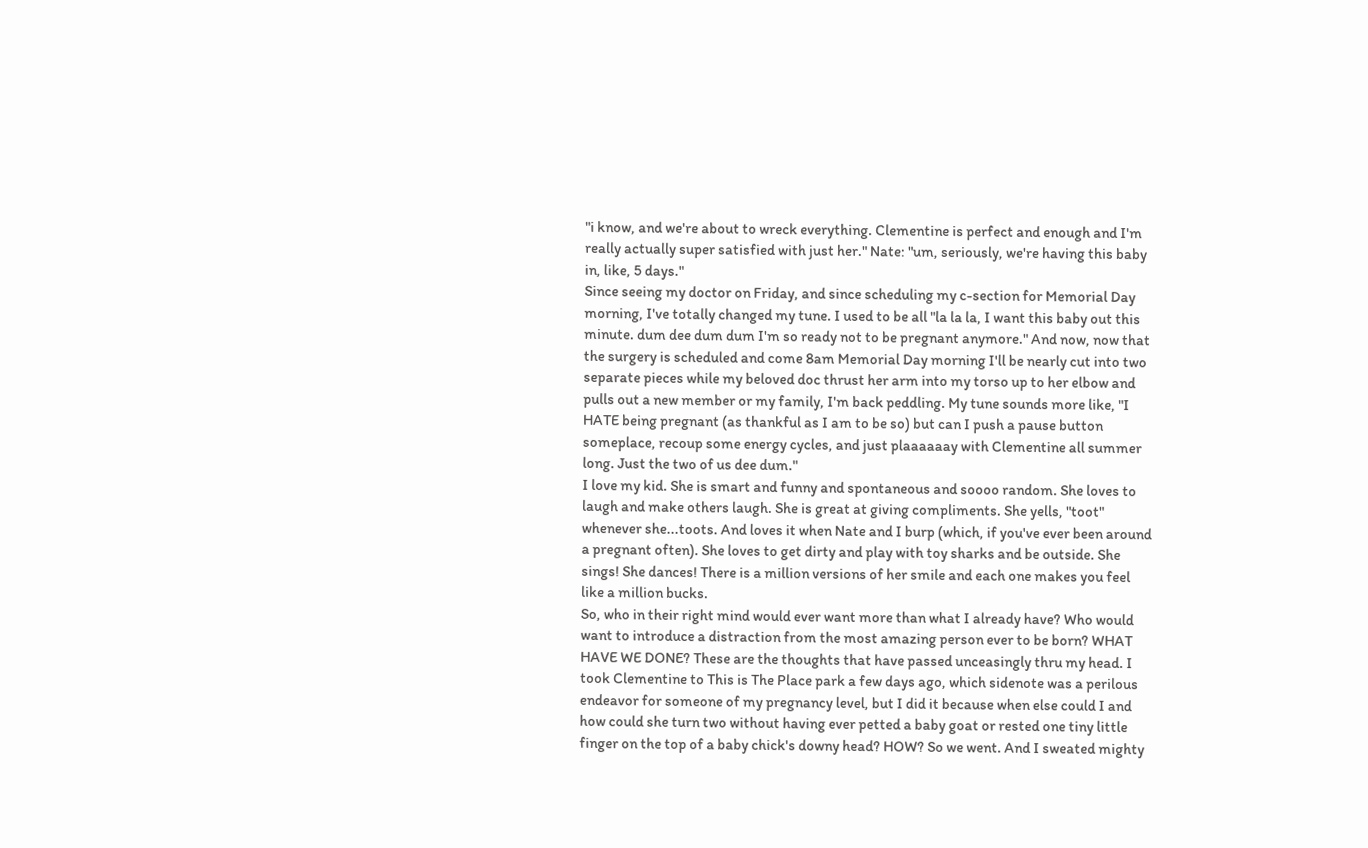"i know, and we're about to wreck everything. Clementine is perfect and enough and I'm really actually super satisfied with just her." Nate: "um, seriously, we're having this baby in, like, 5 days."
Since seeing my doctor on Friday, and since scheduling my c-section for Memorial Day morning, I've totally changed my tune. I used to be all "la la la, I want this baby out this minute. dum dee dum dum I'm so ready not to be pregnant anymore." And now, now that the surgery is scheduled and come 8am Memorial Day morning I'll be nearly cut into two separate pieces while my beloved doc thrust her arm into my torso up to her elbow and pulls out a new member or my family, I'm back peddling. My tune sounds more like, "I HATE being pregnant (as thankful as I am to be so) but can I push a pause button someplace, recoup some energy cycles, and just plaaaaaay with Clementine all summer long. Just the two of us dee dum."
I love my kid. She is smart and funny and spontaneous and soooo random. She loves to laugh and make others laugh. She is great at giving compliments. She yells, "toot" whenever she...toots. And loves it when Nate and I burp (which, if you've ever been around a pregnant often). She loves to get dirty and play with toy sharks and be outside. She sings! She dances! There is a million versions of her smile and each one makes you feel like a million bucks.
So, who in their right mind would ever want more than what I already have? Who would want to introduce a distraction from the most amazing person ever to be born? WHAT HAVE WE DONE? These are the thoughts that have passed unceasingly thru my head. I took Clementine to This is The Place park a few days ago, which sidenote was a perilous endeavor for someone of my pregnancy level, but I did it because when else could I and how could she turn two without having ever petted a baby goat or rested one tiny little finger on the top of a baby chick's downy head? HOW? So we went. And I sweated mighty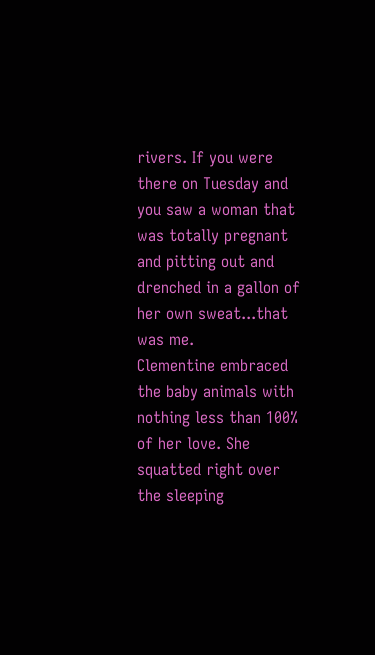rivers. If you were there on Tuesday and you saw a woman that was totally pregnant and pitting out and drenched in a gallon of her own sweat...that was me.
Clementine embraced the baby animals with nothing less than 100% of her love. She squatted right over the sleeping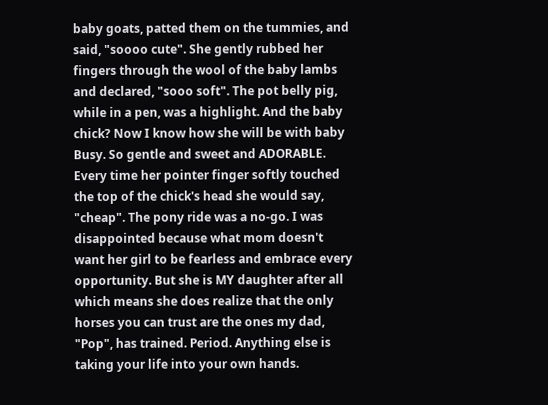baby goats, patted them on the tummies, and said, "soooo cute". She gently rubbed her fingers through the wool of the baby lambs and declared, "sooo soft". The pot belly pig, while in a pen, was a highlight. And the baby chick? Now I know how she will be with baby Busy. So gentle and sweet and ADORABLE. Every time her pointer finger softly touched the top of the chick's head she would say, "cheap". The pony ride was a no-go. I was disappointed because what mom doesn't want her girl to be fearless and embrace every opportunity. But she is MY daughter after all which means she does realize that the only horses you can trust are the ones my dad, "Pop", has trained. Period. Anything else is taking your life into your own hands.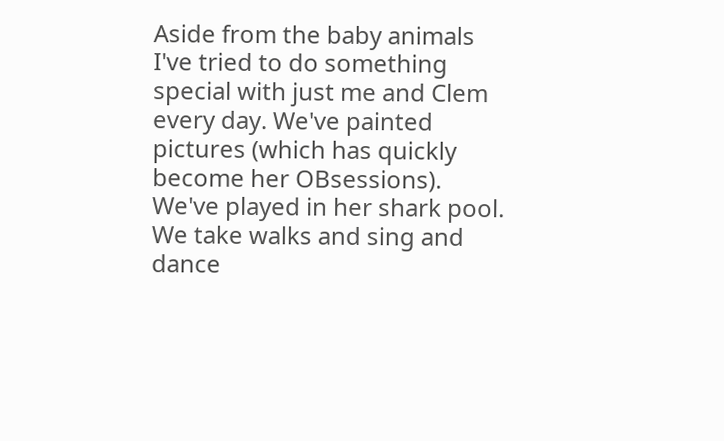Aside from the baby animals I've tried to do something special with just me and Clem every day. We've painted pictures (which has quickly become her OBsessions). We've played in her shark pool. We take walks and sing and dance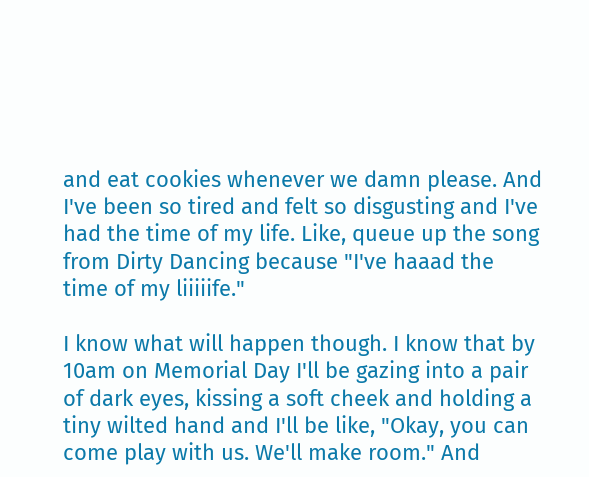and eat cookies whenever we damn please. And I've been so tired and felt so disgusting and I've had the time of my life. Like, queue up the song from Dirty Dancing because "I've haaad the time of my liiiiife."

I know what will happen though. I know that by 10am on Memorial Day I'll be gazing into a pair of dark eyes, kissing a soft cheek and holding a tiny wilted hand and I'll be like, "Okay, you can come play with us. We'll make room." And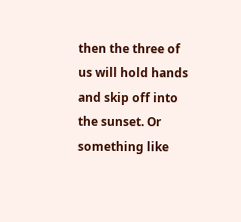then the three of us will hold hands and skip off into the sunset. Or something like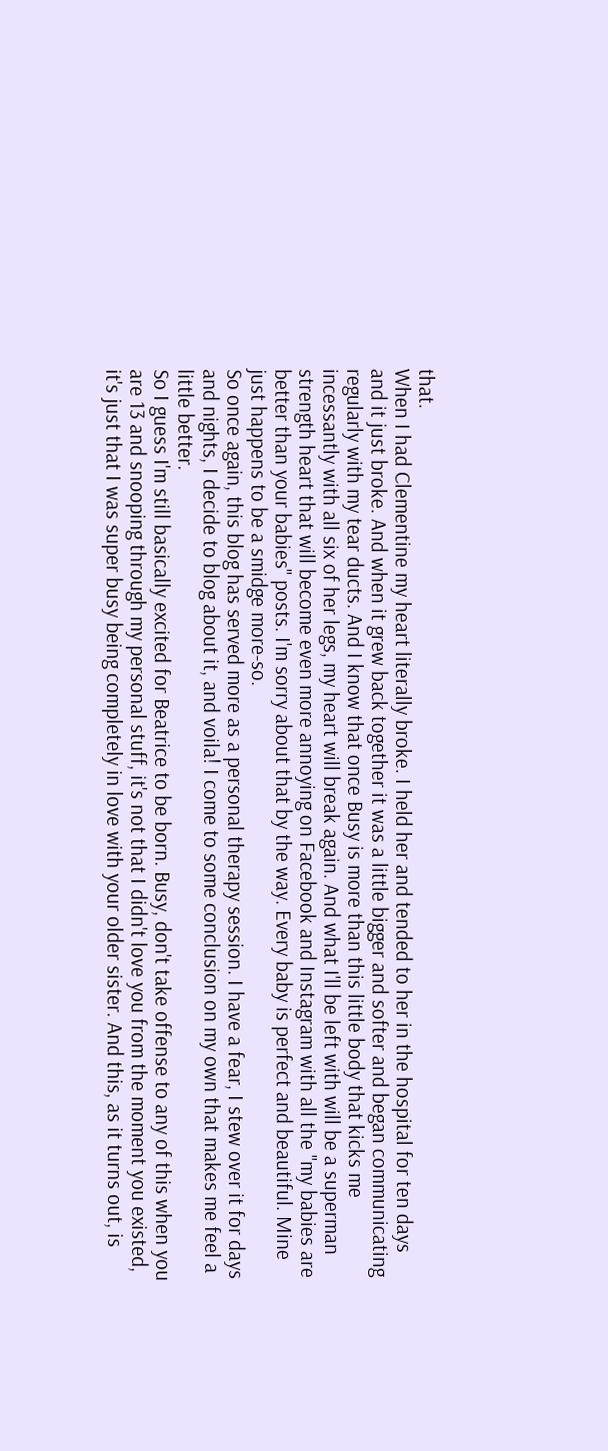that.
When I had Clementine my heart literally broke. I held her and tended to her in the hospital for ten days and it just broke. And when it grew back together it was a little bigger and softer and began communicating regularly with my tear ducts. And I know that once Busy is more than this little body that kicks me incessantly with all six of her legs, my heart will break again. And what I'll be left with will be a superman strength heart that will become even more annoying on Facebook and Instagram with all the "my babies are better than your babies" posts. I'm sorry about that by the way. Every baby is perfect and beautiful. Mine just happens to be a smidge more-so.
So once again, this blog has served more as a personal therapy session. I have a fear, I stew over it for days and nights, I decide to blog about it, and voila! I come to some conclusion on my own that makes me feel a little better.
So I guess I'm still basically excited for Beatrice to be born. Busy, don't take offense to any of this when you are 13 and snooping through my personal stuff, it's not that I didn't love you from the moment you existed, it's just that I was super busy being completely in love with your older sister. And this, as it turns out, is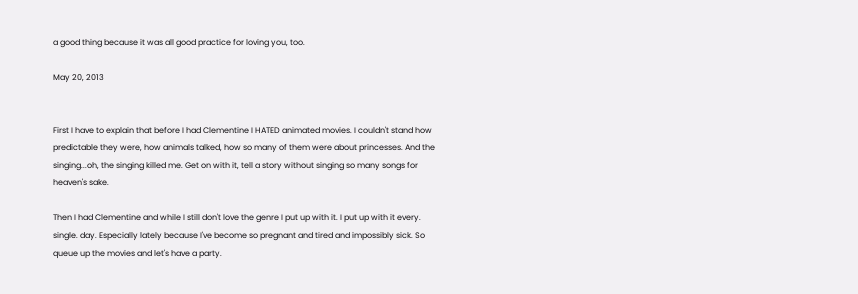a good thing because it was all good practice for loving you, too.

May 20, 2013


First I have to explain that before I had Clementine I HATED animated movies. I couldn't stand how predictable they were, how animals talked, how so many of them were about princesses. And the singing...oh, the singing killed me. Get on with it, tell a story without singing so many songs for heaven's sake.

Then I had Clementine and while I still don't love the genre I put up with it. I put up with it every. single. day. Especially lately because I've become so pregnant and tired and impossibly sick. So queue up the movies and let's have a party.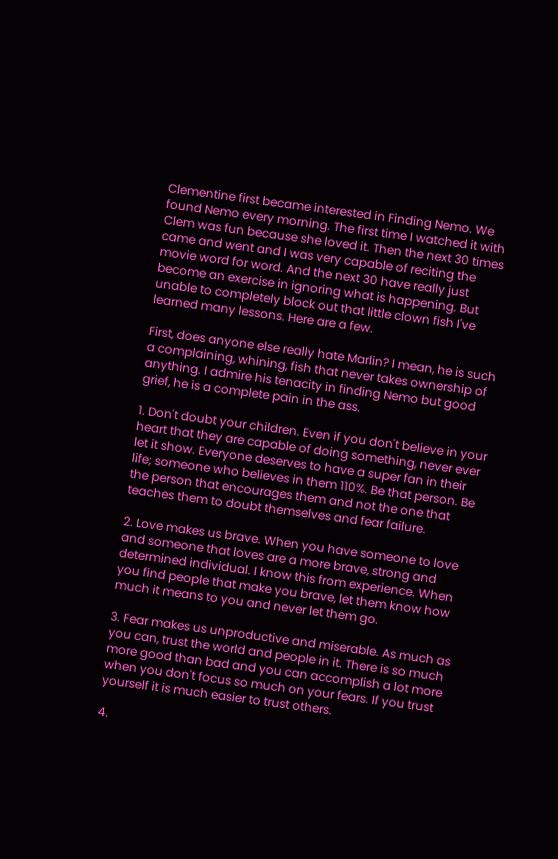Clementine first became interested in Finding Nemo. We found Nemo every morning. The first time I watched it with Clem was fun because she loved it. Then the next 30 times came and went and I was very capable of reciting the movie word for word. And the next 30 have really just become an exercise in ignoring what is happening. But unable to completely block out that little clown fish I've learned many lessons. Here are a few.

First, does anyone else really hate Marlin? I mean, he is such a complaining, whining, fish that never takes ownership of anything. I admire his tenacity in finding Nemo but good grief, he is a complete pain in the ass.

1. Don't doubt your children. Even if you don't believe in your heart that they are capable of doing something, never ever let it show. Everyone deserves to have a super fan in their life; someone who believes in them 110%. Be that person. Be the person that encourages them and not the one that teaches them to doubt themselves and fear failure.

2. Love makes us brave. When you have someone to love and someone that loves are a more brave, strong and determined individual. I know this from experience. When you find people that make you brave, let them know how much it means to you and never let them go.

3. Fear makes us unproductive and miserable. As much as you can, trust the world and people in it. There is so much more good than bad and you can accomplish a lot more when you don't focus so much on your fears. If you trust yourself it is much easier to trust others.

4.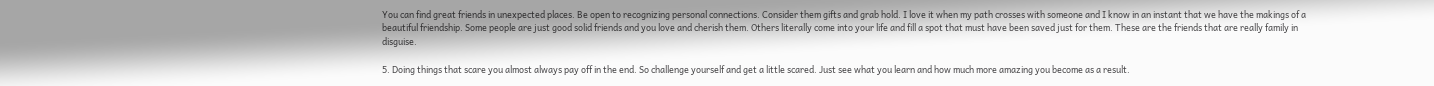You can find great friends in unexpected places. Be open to recognizing personal connections. Consider them gifts and grab hold. I love it when my path crosses with someone and I know in an instant that we have the makings of a beautiful friendship. Some people are just good solid friends and you love and cherish them. Others literally come into your life and fill a spot that must have been saved just for them. These are the friends that are really family in disguise.

5. Doing things that scare you almost always pay off in the end. So challenge yourself and get a little scared. Just see what you learn and how much more amazing you become as a result.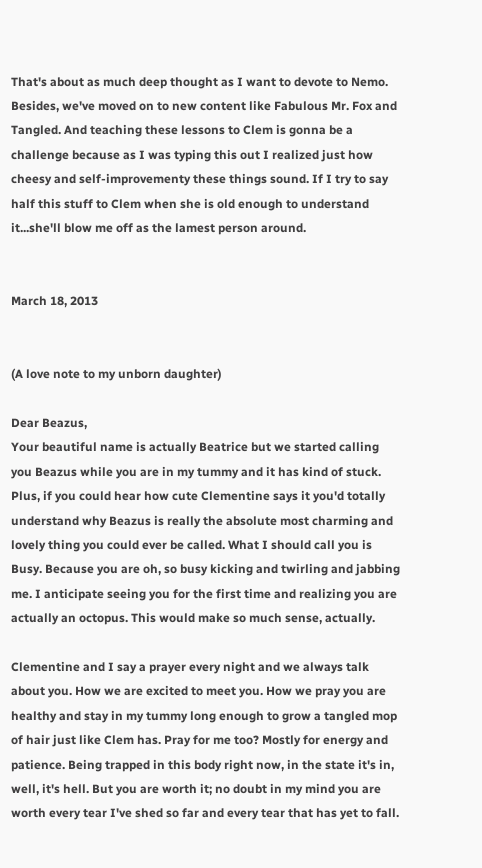That's about as much deep thought as I want to devote to Nemo. Besides, we've moved on to new content like Fabulous Mr. Fox and Tangled. And teaching these lessons to Clem is gonna be a challenge because as I was typing this out I realized just how cheesy and self-improvementy these things sound. If I try to say half this stuff to Clem when she is old enough to understand it...she'll blow me off as the lamest person around.


March 18, 2013


(A love note to my unborn daughter)

Dear Beazus,
Your beautiful name is actually Beatrice but we started calling you Beazus while you are in my tummy and it has kind of stuck. Plus, if you could hear how cute Clementine says it you'd totally understand why Beazus is really the absolute most charming and lovely thing you could ever be called. What I should call you is Busy. Because you are oh, so busy kicking and twirling and jabbing me. I anticipate seeing you for the first time and realizing you are actually an octopus. This would make so much sense, actually.

Clementine and I say a prayer every night and we always talk about you. How we are excited to meet you. How we pray you are healthy and stay in my tummy long enough to grow a tangled mop of hair just like Clem has. Pray for me too? Mostly for energy and patience. Being trapped in this body right now, in the state it's in, well, it's hell. But you are worth it; no doubt in my mind you are worth every tear I've shed so far and every tear that has yet to fall.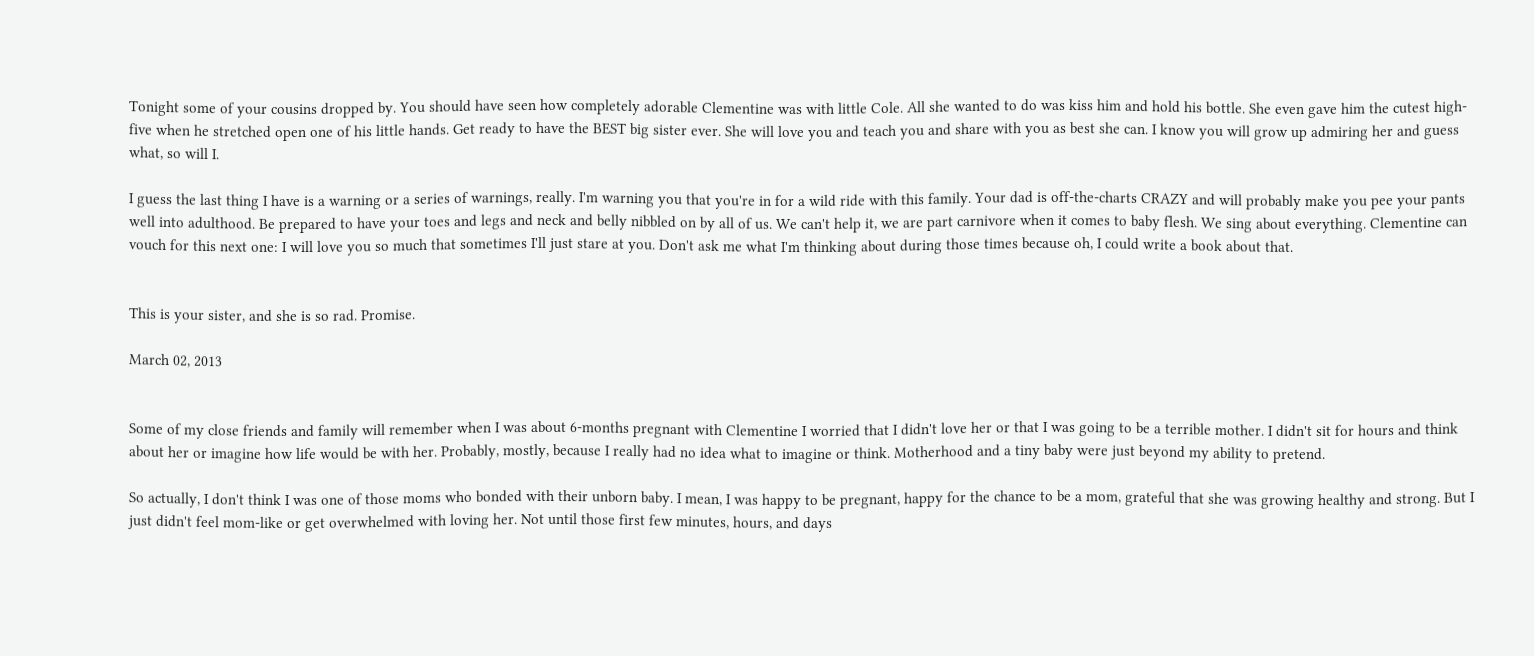Tonight some of your cousins dropped by. You should have seen how completely adorable Clementine was with little Cole. All she wanted to do was kiss him and hold his bottle. She even gave him the cutest high-five when he stretched open one of his little hands. Get ready to have the BEST big sister ever. She will love you and teach you and share with you as best she can. I know you will grow up admiring her and guess what, so will I.

I guess the last thing I have is a warning or a series of warnings, really. I'm warning you that you're in for a wild ride with this family. Your dad is off-the-charts CRAZY and will probably make you pee your pants well into adulthood. Be prepared to have your toes and legs and neck and belly nibbled on by all of us. We can't help it, we are part carnivore when it comes to baby flesh. We sing about everything. Clementine can vouch for this next one: I will love you so much that sometimes I'll just stare at you. Don't ask me what I'm thinking about during those times because oh, I could write a book about that.


This is your sister, and she is so rad. Promise.

March 02, 2013


Some of my close friends and family will remember when I was about 6-months pregnant with Clementine I worried that I didn't love her or that I was going to be a terrible mother. I didn't sit for hours and think about her or imagine how life would be with her. Probably, mostly, because I really had no idea what to imagine or think. Motherhood and a tiny baby were just beyond my ability to pretend.

So actually, I don't think I was one of those moms who bonded with their unborn baby. I mean, I was happy to be pregnant, happy for the chance to be a mom, grateful that she was growing healthy and strong. But I just didn't feel mom-like or get overwhelmed with loving her. Not until those first few minutes, hours, and days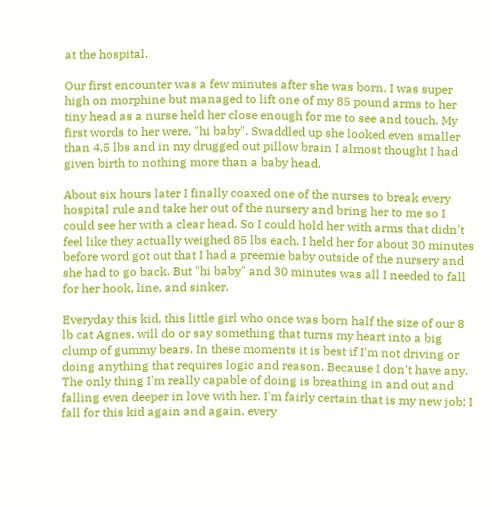at the hospital.

Our first encounter was a few minutes after she was born. I was super high on morphine but managed to lift one of my 85 pound arms to her tiny head as a nurse held her close enough for me to see and touch. My first words to her were, "hi baby". Swaddled up she looked even smaller than 4.5 lbs and in my drugged out pillow brain I almost thought I had given birth to nothing more than a baby head.

About six hours later I finally coaxed one of the nurses to break every hospital rule and take her out of the nursery and bring her to me so I could see her with a clear head. So I could hold her with arms that didn't feel like they actually weighed 85 lbs each. I held her for about 30 minutes before word got out that I had a preemie baby outside of the nursery and she had to go back. But "hi baby" and 30 minutes was all I needed to fall for her hook, line, and sinker.

Everyday this kid, this little girl who once was born half the size of our 8 lb cat Agnes, will do or say something that turns my heart into a big clump of gummy bears. In these moments it is best if I'm not driving or doing anything that requires logic and reason. Because I don't have any. The only thing I'm really capable of doing is breathing in and out and falling even deeper in love with her. I'm fairly certain that is my new job; I fall for this kid again and again, every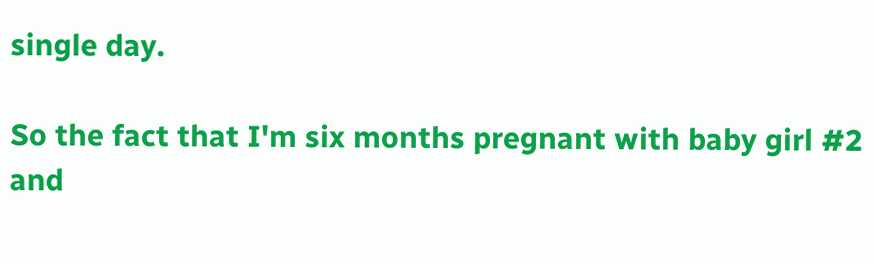single day.

So the fact that I'm six months pregnant with baby girl #2 and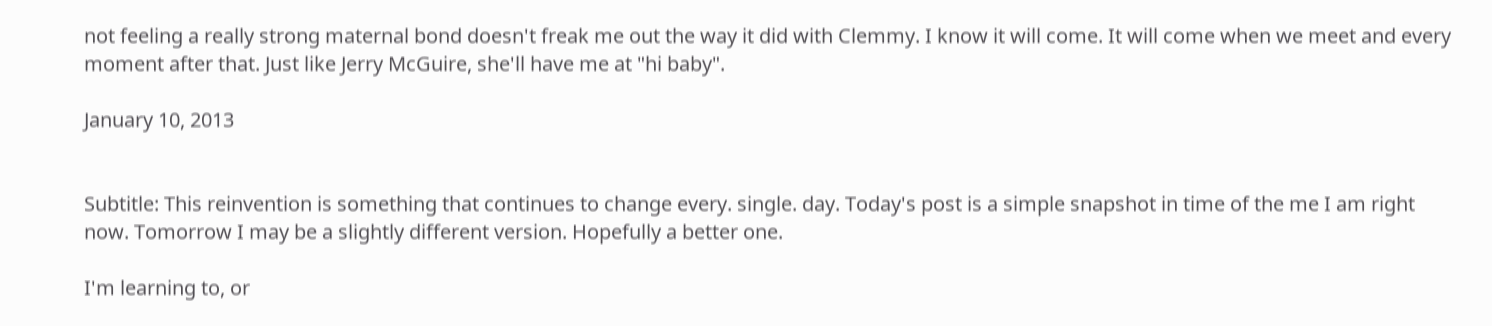not feeling a really strong maternal bond doesn't freak me out the way it did with Clemmy. I know it will come. It will come when we meet and every moment after that. Just like Jerry McGuire, she'll have me at "hi baby".

January 10, 2013


Subtitle: This reinvention is something that continues to change every. single. day. Today's post is a simple snapshot in time of the me I am right now. Tomorrow I may be a slightly different version. Hopefully a better one.

I'm learning to, or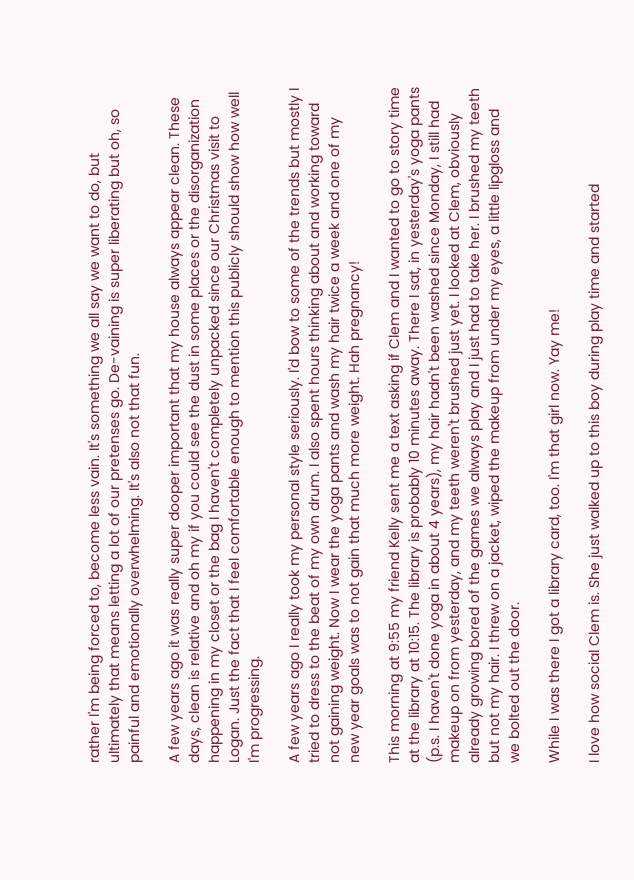rather I'm being forced to, become less vain. It's something we all say we want to do, but ultimately that means letting a lot of our pretenses go. De-vaining is super liberating but oh, so painful and emotionally overwhelming. It's also not that fun.

A few years ago it was really super dooper important that my house always appear clean. These days, clean is relative and oh my if you could see the dust in some places or the disorganization happening in my closet or the bag I haven't completely unpacked since our Christmas visit to Logan. Just the fact that I feel comfortable enough to mention this publicly should show how well I'm progressing.

A few years ago I really took my personal style seriously. I'd bow to some of the trends but mostly I tried to dress to the beat of my own drum. I also spent hours thinking about and working toward not gaining weight. Now I wear the yoga pants and wash my hair twice a week and one of my new year goals was to not gain that much more weight. Hah pregnancy!

This morning at 9:55 my friend Kelly sent me a text asking if Clem and I wanted to go to story time at the library at 10:15. The library is probably 10 minutes away. There I sat, in yesterday's yoga pants (p.s. I haven't done yoga in about 4 years), my hair hadn't been washed since Monday, I still had makeup on from yesterday, and my teeth weren't brushed just yet. I looked at Clem, obviously already growing bored of the games we always play and I just had to take her. I brushed my teeth but not my hair. I threw on a jacket, wiped the makeup from under my eyes, a little lipgloss and we bolted out the door.

While I was there I got a library card, too. I'm that girl now. Yay me!

I love how social Clem is. She just walked up to this boy during play time and started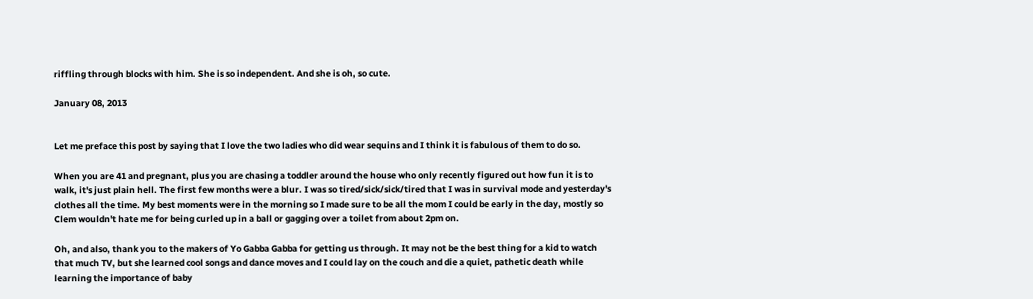riffling through blocks with him. She is so independent. And she is oh, so cute.

January 08, 2013


Let me preface this post by saying that I love the two ladies who did wear sequins and I think it is fabulous of them to do so.

When you are 41 and pregnant, plus you are chasing a toddler around the house who only recently figured out how fun it is to walk, it's just plain hell. The first few months were a blur. I was so tired/sick/sick/tired that I was in survival mode and yesterday's clothes all the time. My best moments were in the morning so I made sure to be all the mom I could be early in the day, mostly so Clem wouldn't hate me for being curled up in a ball or gagging over a toilet from about 2pm on.

Oh, and also, thank you to the makers of Yo Gabba Gabba for getting us through. It may not be the best thing for a kid to watch that much TV, but she learned cool songs and dance moves and I could lay on the couch and die a quiet, pathetic death while learning the importance of baby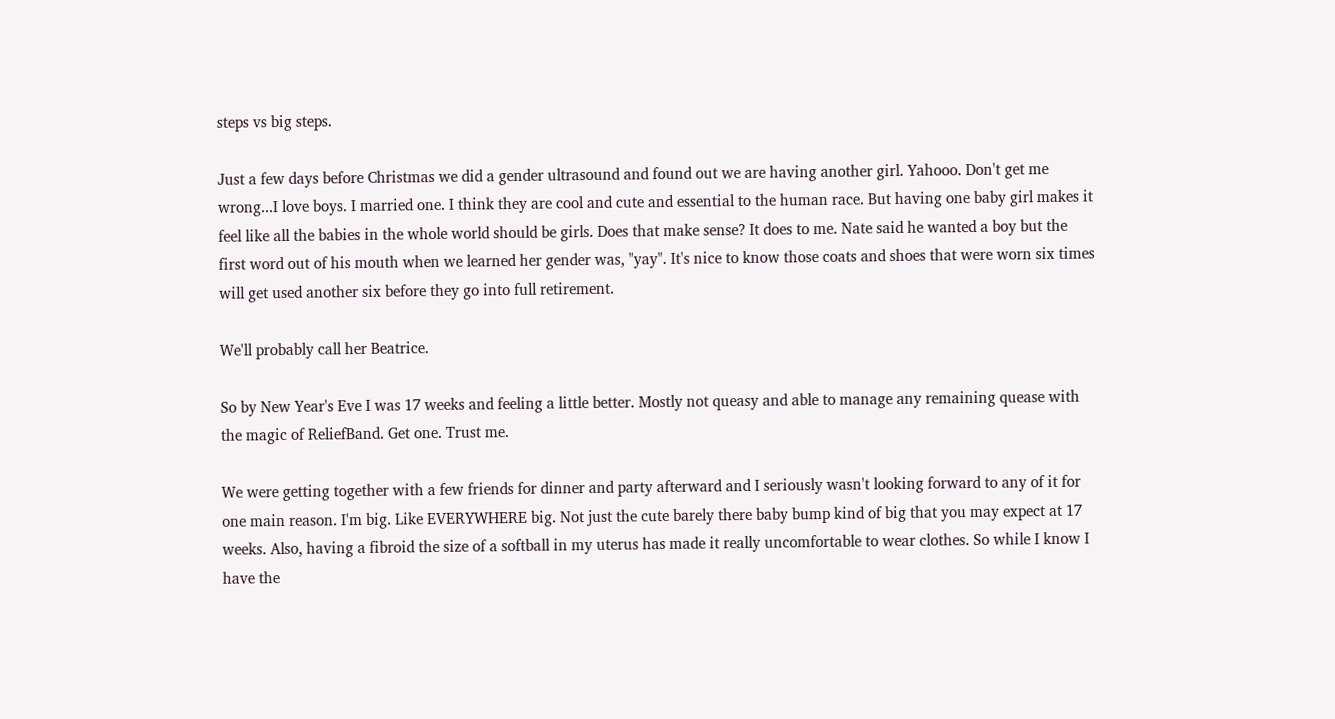steps vs big steps.

Just a few days before Christmas we did a gender ultrasound and found out we are having another girl. Yahooo. Don't get me wrong...I love boys. I married one. I think they are cool and cute and essential to the human race. But having one baby girl makes it feel like all the babies in the whole world should be girls. Does that make sense? It does to me. Nate said he wanted a boy but the first word out of his mouth when we learned her gender was, "yay". It's nice to know those coats and shoes that were worn six times will get used another six before they go into full retirement.

We'll probably call her Beatrice.

So by New Year's Eve I was 17 weeks and feeling a little better. Mostly not queasy and able to manage any remaining quease with the magic of ReliefBand. Get one. Trust me.

We were getting together with a few friends for dinner and party afterward and I seriously wasn't looking forward to any of it for one main reason. I'm big. Like EVERYWHERE big. Not just the cute barely there baby bump kind of big that you may expect at 17 weeks. Also, having a fibroid the size of a softball in my uterus has made it really uncomfortable to wear clothes. So while I know I have the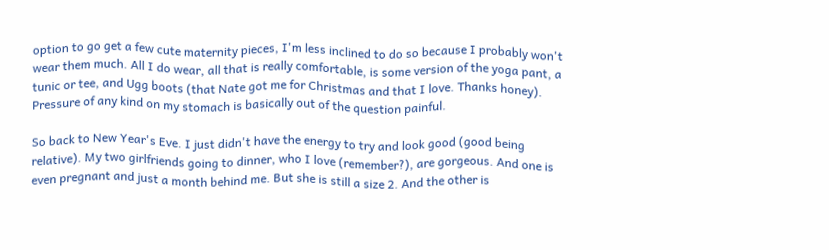option to go get a few cute maternity pieces, I'm less inclined to do so because I probably won't wear them much. All I do wear, all that is really comfortable, is some version of the yoga pant, a tunic or tee, and Ugg boots (that Nate got me for Christmas and that I love. Thanks honey). Pressure of any kind on my stomach is basically out of the question painful.

So back to New Year's Eve. I just didn't have the energy to try and look good (good being relative). My two girlfriends going to dinner, who I love (remember?), are gorgeous. And one is even pregnant and just a month behind me. But she is still a size 2. And the other is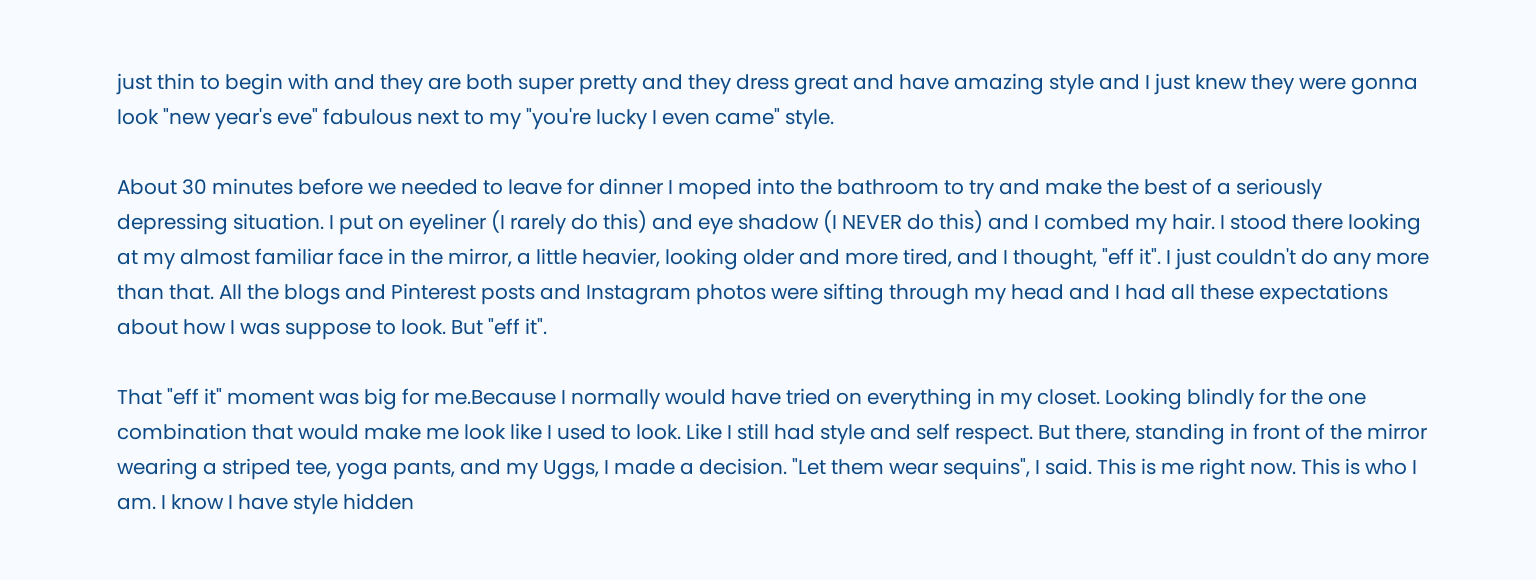just thin to begin with and they are both super pretty and they dress great and have amazing style and I just knew they were gonna look "new year's eve" fabulous next to my "you're lucky I even came" style.

About 30 minutes before we needed to leave for dinner I moped into the bathroom to try and make the best of a seriously depressing situation. I put on eyeliner (I rarely do this) and eye shadow (I NEVER do this) and I combed my hair. I stood there looking at my almost familiar face in the mirror, a little heavier, looking older and more tired, and I thought, "eff it". I just couldn't do any more than that. All the blogs and Pinterest posts and Instagram photos were sifting through my head and I had all these expectations about how I was suppose to look. But "eff it".

That "eff it" moment was big for me.Because I normally would have tried on everything in my closet. Looking blindly for the one combination that would make me look like I used to look. Like I still had style and self respect. But there, standing in front of the mirror wearing a striped tee, yoga pants, and my Uggs, I made a decision. "Let them wear sequins", I said. This is me right now. This is who I am. I know I have style hidden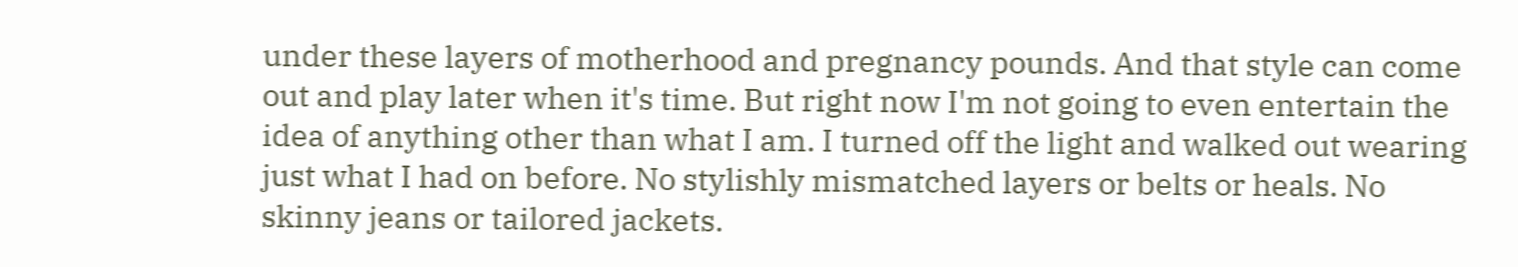under these layers of motherhood and pregnancy pounds. And that style can come out and play later when it's time. But right now I'm not going to even entertain the idea of anything other than what I am. I turned off the light and walked out wearing just what I had on before. No stylishly mismatched layers or belts or heals. No skinny jeans or tailored jackets.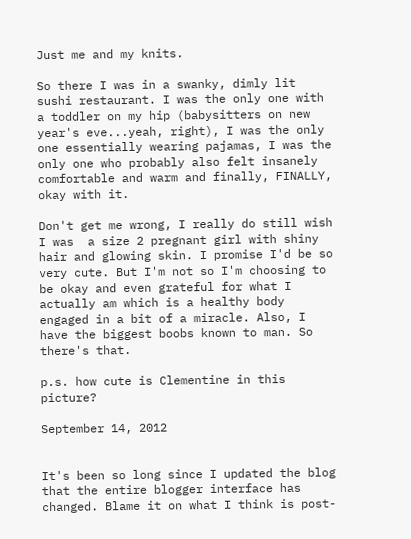Just me and my knits.

So there I was in a swanky, dimly lit sushi restaurant. I was the only one with a toddler on my hip (babysitters on new year's eve...yeah, right), I was the only one essentially wearing pajamas, I was the only one who probably also felt insanely comfortable and warm and finally, FINALLY, okay with it.

Don't get me wrong, I really do still wish I was  a size 2 pregnant girl with shiny hair and glowing skin. I promise I'd be so very cute. But I'm not so I'm choosing to be okay and even grateful for what I actually am which is a healthy body engaged in a bit of a miracle. Also, I have the biggest boobs known to man. So there's that.

p.s. how cute is Clementine in this picture?

September 14, 2012


It's been so long since I updated the blog that the entire blogger interface has changed. Blame it on what I think is post-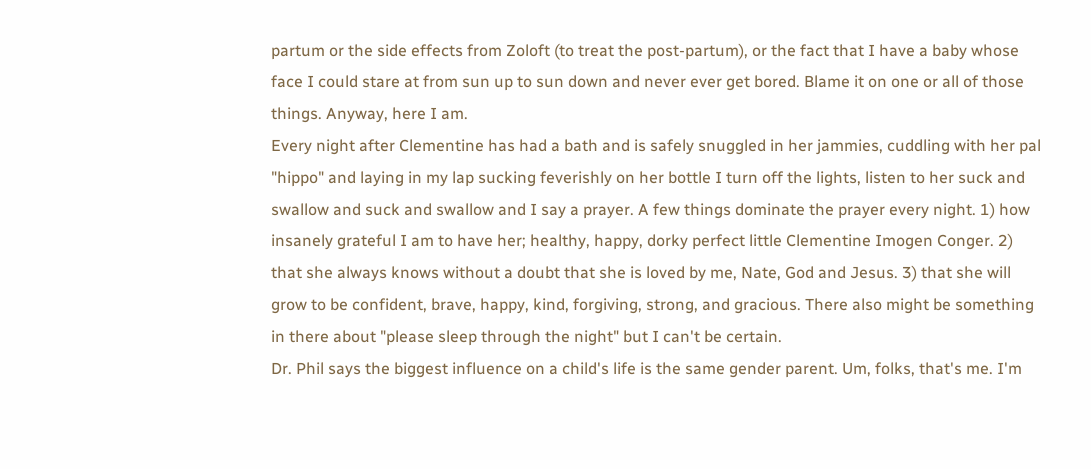partum or the side effects from Zoloft (to treat the post-partum), or the fact that I have a baby whose face I could stare at from sun up to sun down and never ever get bored. Blame it on one or all of those things. Anyway, here I am.
Every night after Clementine has had a bath and is safely snuggled in her jammies, cuddling with her pal "hippo" and laying in my lap sucking feverishly on her bottle I turn off the lights, listen to her suck and swallow and suck and swallow and I say a prayer. A few things dominate the prayer every night. 1) how insanely grateful I am to have her; healthy, happy, dorky perfect little Clementine Imogen Conger. 2) that she always knows without a doubt that she is loved by me, Nate, God and Jesus. 3) that she will grow to be confident, brave, happy, kind, forgiving, strong, and gracious. There also might be something in there about "please sleep through the night" but I can't be certain.
Dr. Phil says the biggest influence on a child's life is the same gender parent. Um, folks, that's me. I'm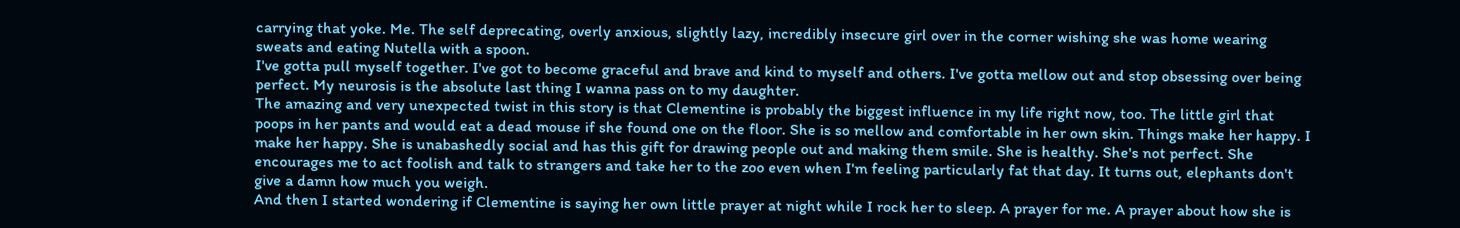carrying that yoke. Me. The self deprecating, overly anxious, slightly lazy, incredibly insecure girl over in the corner wishing she was home wearing sweats and eating Nutella with a spoon.
I've gotta pull myself together. I've got to become graceful and brave and kind to myself and others. I've gotta mellow out and stop obsessing over being perfect. My neurosis is the absolute last thing I wanna pass on to my daughter.
The amazing and very unexpected twist in this story is that Clementine is probably the biggest influence in my life right now, too. The little girl that poops in her pants and would eat a dead mouse if she found one on the floor. She is so mellow and comfortable in her own skin. Things make her happy. I make her happy. She is unabashedly social and has this gift for drawing people out and making them smile. She is healthy. She's not perfect. She encourages me to act foolish and talk to strangers and take her to the zoo even when I'm feeling particularly fat that day. It turns out, elephants don't give a damn how much you weigh.
And then I started wondering if Clementine is saying her own little prayer at night while I rock her to sleep. A prayer for me. A prayer about how she is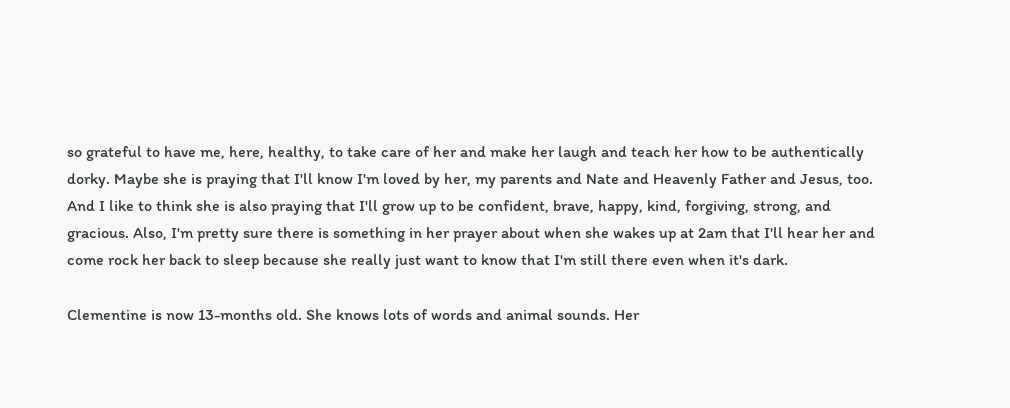so grateful to have me, here, healthy, to take care of her and make her laugh and teach her how to be authentically dorky. Maybe she is praying that I'll know I'm loved by her, my parents and Nate and Heavenly Father and Jesus, too. And I like to think she is also praying that I'll grow up to be confident, brave, happy, kind, forgiving, strong, and gracious. Also, I'm pretty sure there is something in her prayer about when she wakes up at 2am that I'll hear her and come rock her back to sleep because she really just want to know that I'm still there even when it's dark.

Clementine is now 13-months old. She knows lots of words and animal sounds. Her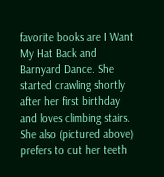favorite books are I Want My Hat Back and Barnyard Dance. She started crawling shortly after her first birthday and loves climbing stairs. She also (pictured above) prefers to cut her teeth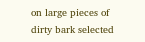on large pieces of dirty bark selected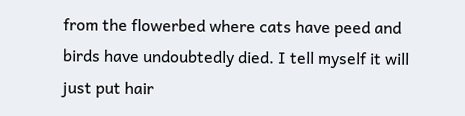from the flowerbed where cats have peed and birds have undoubtedly died. I tell myself it will just put hair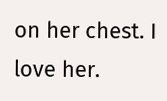on her chest. I love her.